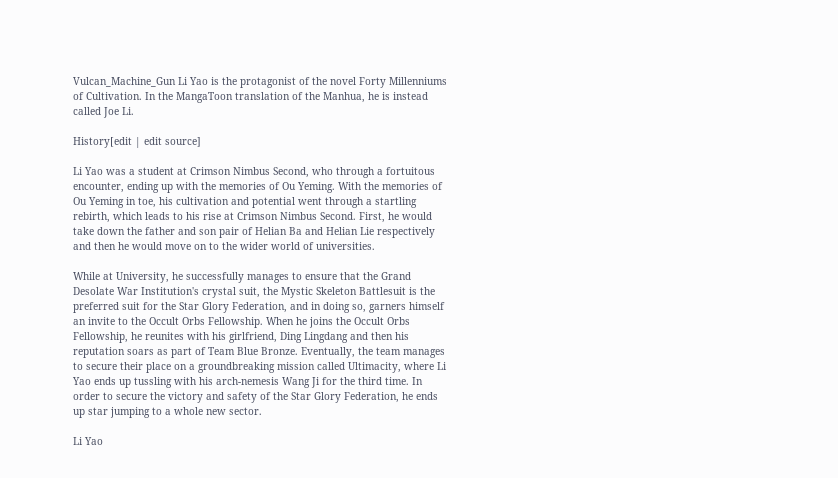Vulcan_Machine_Gun Li Yao is the protagonist of the novel Forty Millenniums of Cultivation. In the MangaToon translation of the Manhua, he is instead called Joe Li.

History[edit | edit source]

Li Yao was a student at Crimson Nimbus Second, who through a fortuitous encounter, ending up with the memories of Ou Yeming. With the memories of Ou Yeming in toe, his cultivation and potential went through a startling rebirth, which leads to his rise at Crimson Nimbus Second. First, he would take down the father and son pair of Helian Ba and Helian Lie respectively and then he would move on to the wider world of universities.

While at University, he successfully manages to ensure that the Grand Desolate War Institution's crystal suit, the Mystic Skeleton Battlesuit is the preferred suit for the Star Glory Federation, and in doing so, garners himself an invite to the Occult Orbs Fellowship. When he joins the Occult Orbs Fellowship, he reunites with his girlfriend, Ding Lingdang and then his reputation soars as part of Team Blue Bronze. Eventually, the team manages to secure their place on a groundbreaking mission called Ultimacity, where Li Yao ends up tussling with his arch-nemesis Wang Ji for the third time. In order to secure the victory and safety of the Star Glory Federation, he ends up star jumping to a whole new sector.

Li Yao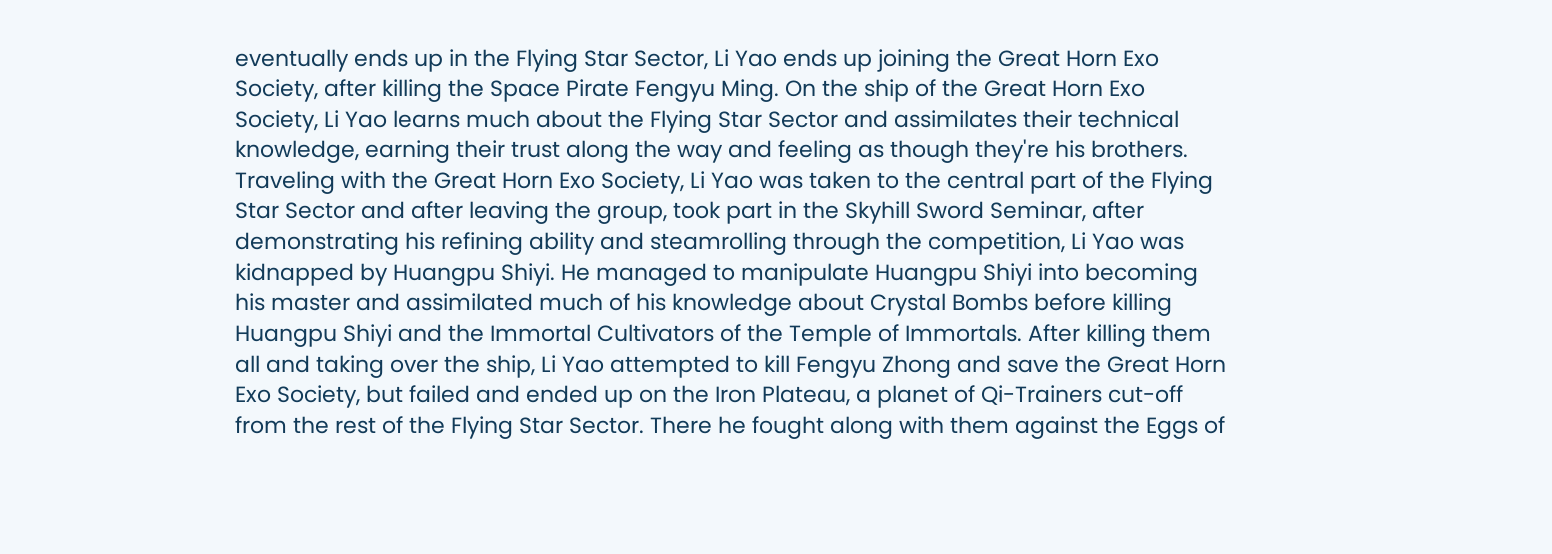eventually ends up in the Flying Star Sector, Li Yao ends up joining the Great Horn Exo Society, after killing the Space Pirate Fengyu Ming. On the ship of the Great Horn Exo Society, Li Yao learns much about the Flying Star Sector and assimilates their technical knowledge, earning their trust along the way and feeling as though they're his brothers. Traveling with the Great Horn Exo Society, Li Yao was taken to the central part of the Flying Star Sector and after leaving the group, took part in the Skyhill Sword Seminar, after demonstrating his refining ability and steamrolling through the competition, Li Yao was kidnapped by Huangpu Shiyi. He managed to manipulate Huangpu Shiyi into becoming his master and assimilated much of his knowledge about Crystal Bombs before killing Huangpu Shiyi and the Immortal Cultivators of the Temple of Immortals. After killing them all and taking over the ship, Li Yao attempted to kill Fengyu Zhong and save the Great Horn Exo Society, but failed and ended up on the Iron Plateau, a planet of Qi-Trainers cut-off from the rest of the Flying Star Sector. There he fought along with them against the Eggs of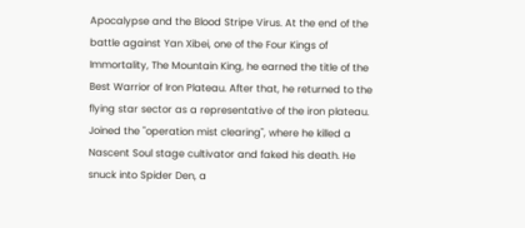Apocalypse and the Blood Stripe Virus. At the end of the battle against Yan Xibei, one of the Four Kings of Immortality, The Mountain King, he earned the title of the Best Warrior of Iron Plateau. After that, he returned to the flying star sector as a representative of the iron plateau. Joined the "operation mist clearing", where he killed a Nascent Soul stage cultivator and faked his death. He snuck into Spider Den, a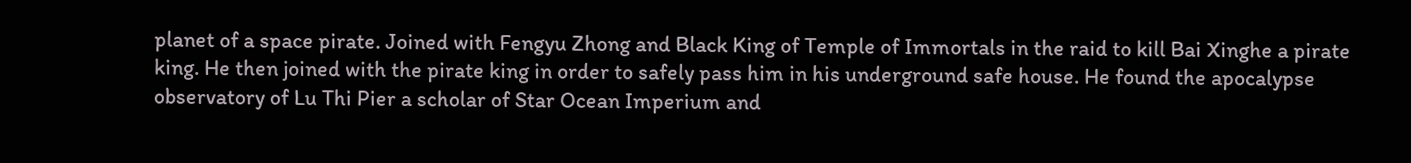planet of a space pirate. Joined with Fengyu Zhong and Black King of Temple of Immortals in the raid to kill Bai Xinghe a pirate king. He then joined with the pirate king in order to safely pass him in his underground safe house. He found the apocalypse observatory of Lu Thi Pier a scholar of Star Ocean Imperium and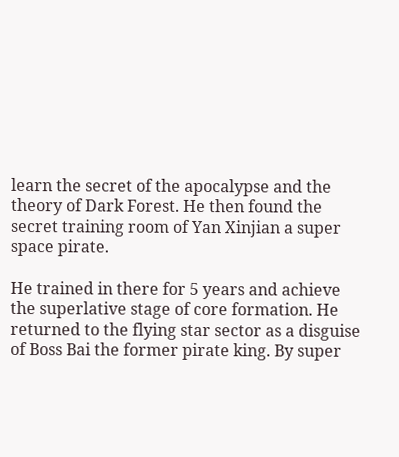learn the secret of the apocalypse and the theory of Dark Forest. He then found the secret training room of Yan Xinjian a super space pirate.

He trained in there for 5 years and achieve the superlative stage of core formation. He returned to the flying star sector as a disguise of Boss Bai the former pirate king. By super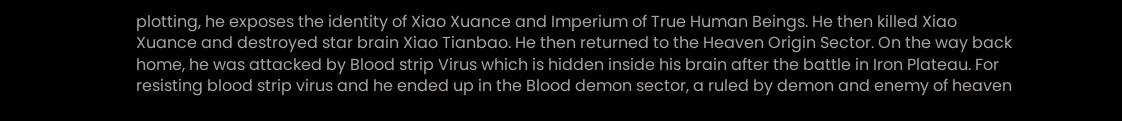plotting, he exposes the identity of Xiao Xuance and Imperium of True Human Beings. He then killed Xiao Xuance and destroyed star brain Xiao Tianbao. He then returned to the Heaven Origin Sector. On the way back home, he was attacked by Blood strip Virus which is hidden inside his brain after the battle in Iron Plateau. For resisting blood strip virus and he ended up in the Blood demon sector, a ruled by demon and enemy of heaven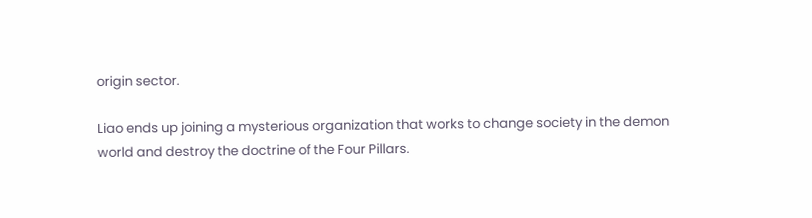origin sector.

Liao ends up joining a mysterious organization that works to change society in the demon world and destroy the doctrine of the Four Pillars.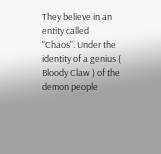They believe in an entity called "Chaos". Under the identity of a genius ( Bloody Claw ) of the demon people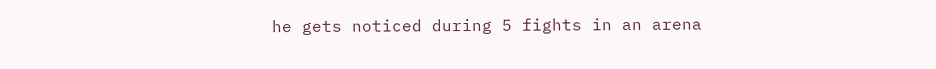he gets noticed during 5 fights in an arena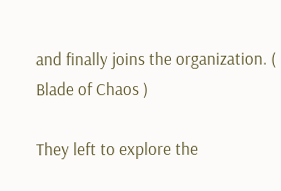and finally joins the organization. ( Blade of Chaos )

They left to explore the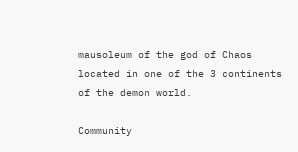mausoleum of the god of Chaos located in one of the 3 continents of the demon world.

Community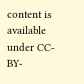content is available under CC-BY-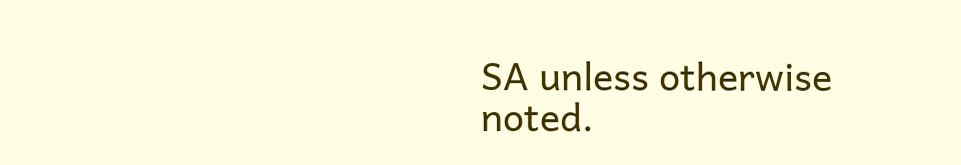SA unless otherwise noted.